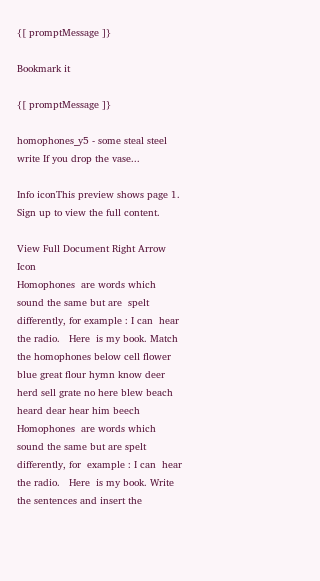{[ promptMessage ]}

Bookmark it

{[ promptMessage ]}

homophones_y5 - some steal steel write If you drop the vase...

Info iconThis preview shows page 1. Sign up to view the full content.

View Full Document Right Arrow Icon
Homophones  are words which sound the same but are  spelt differently, for example : I can  hear the radio.   Here  is my book. Match the homophones below cell flower blue great flour hymn know deer herd sell grate no here blew beach heard dear hear him beech Homophones  are words which sound the same but are spelt differently, for  example : I can  hear the radio.   Here  is my book. Write the sentences and insert the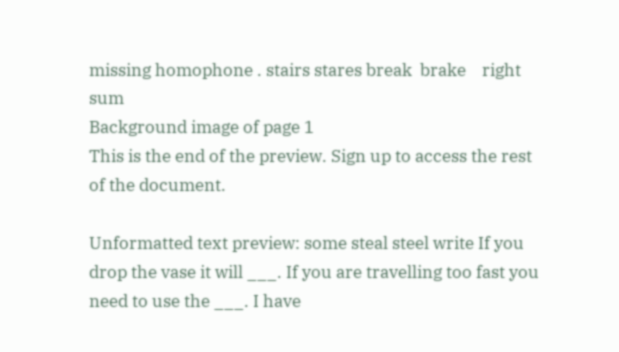missing homophone . stairs stares break  brake    right      sum
Background image of page 1
This is the end of the preview. Sign up to access the rest of the document.

Unformatted text preview: some steal steel write If you drop the vase it will ___. If you are travelling too fast you need to use the ___. I have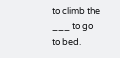to climb the ___ to go to bed.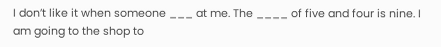I don’t like it when someone ___ at me. The ____ of five and four is nine. I am going to the shop to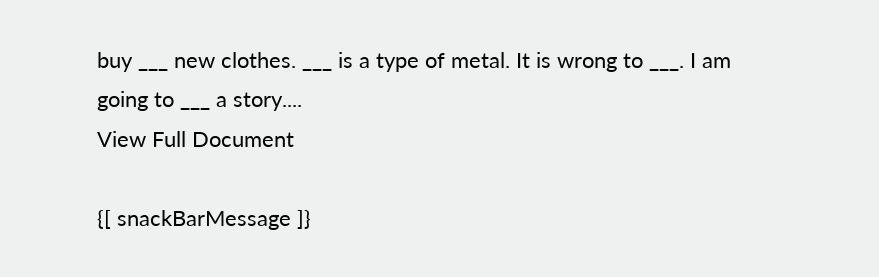buy ___ new clothes. ___ is a type of metal. It is wrong to ___. I am going to ___ a story....
View Full Document

{[ snackBarMessage ]}